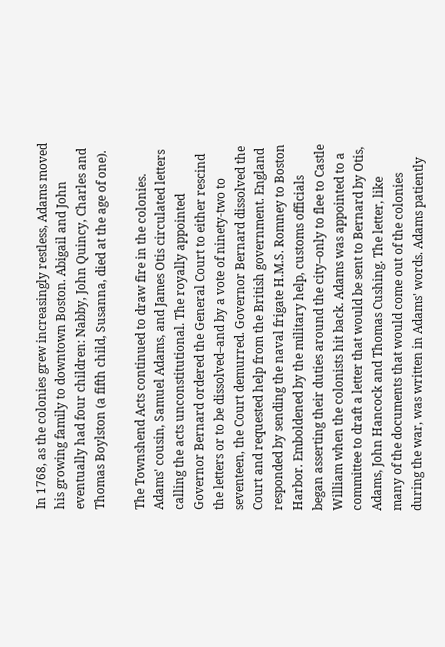In 1768, as the colonies grew increasingly restless, Adams moved his growing family to downtown Boston. Abigail and John eventually had four children: Nabby, John Quincy, Charles and Thomas Boylston (a fifth child, Susanna, died at the age of one).

The Townshend Acts continued to draw fire in the colonies. Adams' cousin, Samuel Adams, and James Otis circulated letters calling the acts unconstitutional. The royally appointed Governor Bernard ordered the General Court to either rescind the letters or to be dissolved–and by a vote of ninety-two to seventeen, the Court demurred. Governor Bernard dissolved the Court and requested help from the British government. England responded by sending the naval frigate H.M.S. Romney to Boston Harbor. Emboldened by the military help, customs officials began asserting their duties around the city–only to flee to Castle William when the colonists hit back. Adams was appointed to a committee to draft a letter that would be sent to Bernard by Otis, Adams, John Hancock and Thomas Cushing. The letter, like many of the documents that would come out of the colonies during the war, was written in Adams' words. Adams patiently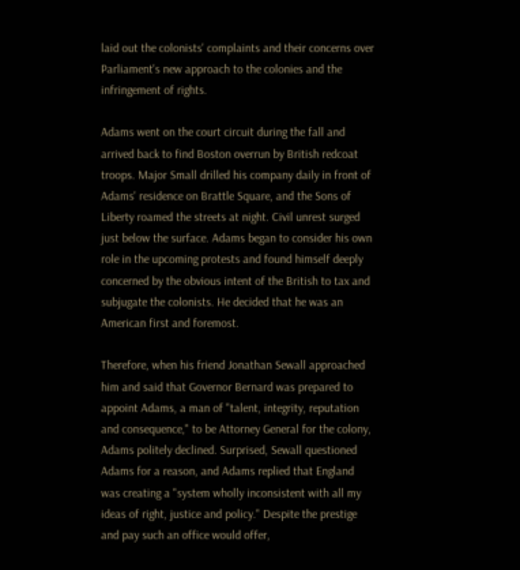laid out the colonists' complaints and their concerns over Parliament's new approach to the colonies and the infringement of rights.

Adams went on the court circuit during the fall and arrived back to find Boston overrun by British redcoat troops. Major Small drilled his company daily in front of Adams' residence on Brattle Square, and the Sons of Liberty roamed the streets at night. Civil unrest surged just below the surface. Adams began to consider his own role in the upcoming protests and found himself deeply concerned by the obvious intent of the British to tax and subjugate the colonists. He decided that he was an American first and foremost.

Therefore, when his friend Jonathan Sewall approached him and said that Governor Bernard was prepared to appoint Adams, a man of "talent, integrity, reputation and consequence," to be Attorney General for the colony, Adams politely declined. Surprised, Sewall questioned Adams for a reason, and Adams replied that England was creating a "system wholly inconsistent with all my ideas of right, justice and policy." Despite the prestige and pay such an office would offer,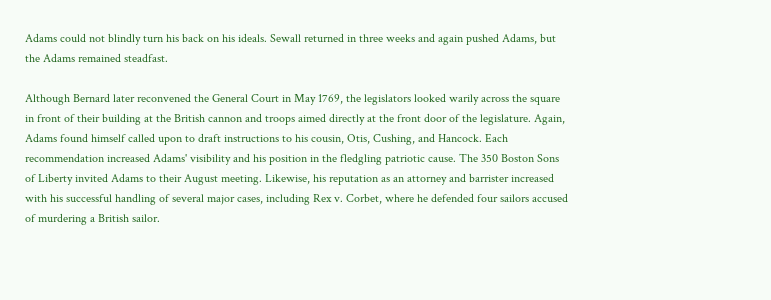Adams could not blindly turn his back on his ideals. Sewall returned in three weeks and again pushed Adams, but the Adams remained steadfast.

Although Bernard later reconvened the General Court in May 1769, the legislators looked warily across the square in front of their building at the British cannon and troops aimed directly at the front door of the legislature. Again, Adams found himself called upon to draft instructions to his cousin, Otis, Cushing, and Hancock. Each recommendation increased Adams' visibility and his position in the fledgling patriotic cause. The 350 Boston Sons of Liberty invited Adams to their August meeting. Likewise, his reputation as an attorney and barrister increased with his successful handling of several major cases, including Rex v. Corbet, where he defended four sailors accused of murdering a British sailor.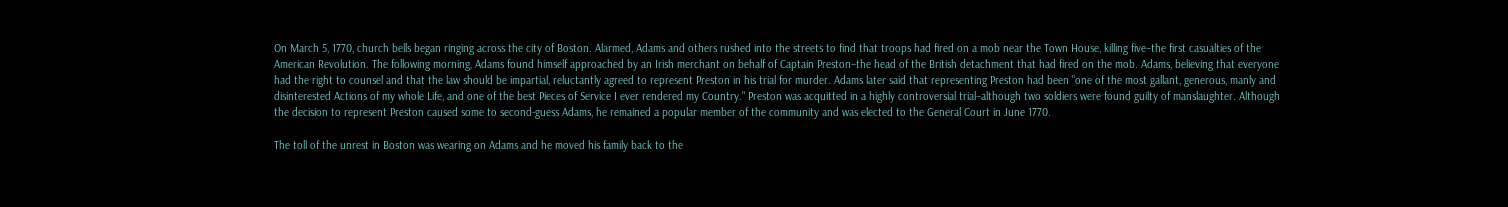On March 5, 1770, church bells began ringing across the city of Boston. Alarmed, Adams and others rushed into the streets to find that troops had fired on a mob near the Town House, killing five–the first casualties of the American Revolution. The following morning, Adams found himself approached by an Irish merchant on behalf of Captain Preston–the head of the British detachment that had fired on the mob. Adams, believing that everyone had the right to counsel and that the law should be impartial, reluctantly agreed to represent Preston in his trial for murder. Adams later said that representing Preston had been "one of the most gallant, generous, manly and disinterested Actions of my whole Life, and one of the best Pieces of Service I ever rendered my Country." Preston was acquitted in a highly controversial trial–although two soldiers were found guilty of manslaughter. Although the decision to represent Preston caused some to second-guess Adams, he remained a popular member of the community and was elected to the General Court in June 1770.

The toll of the unrest in Boston was wearing on Adams and he moved his family back to the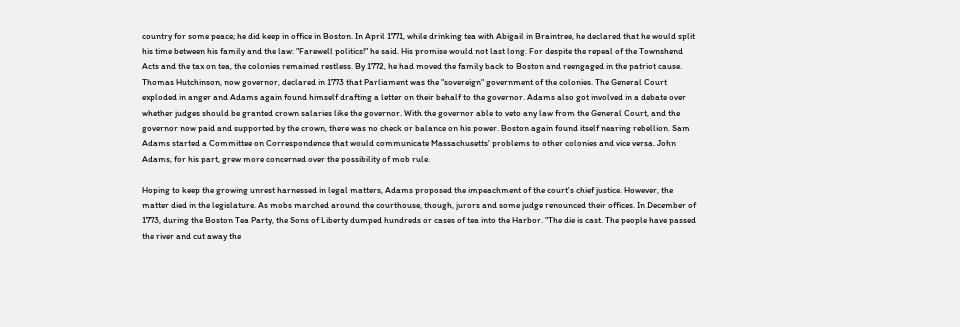country for some peace; he did keep in office in Boston. In April 1771, while drinking tea with Abigail in Braintree, he declared that he would split his time between his family and the law: "Farewell politics!" he said. His promise would not last long. For despite the repeal of the Townshend Acts and the tax on tea, the colonies remained restless. By 1772, he had moved the family back to Boston and reengaged in the patriot cause. Thomas Hutchinson, now governor, declared in 1773 that Parliament was the "sovereign" government of the colonies. The General Court exploded in anger and Adams again found himself drafting a letter on their behalf to the governor. Adams also got involved in a debate over whether judges should be granted crown salaries like the governor. With the governor able to veto any law from the General Court, and the governor now paid and supported by the crown, there was no check or balance on his power. Boston again found itself nearing rebellion. Sam Adams started a Committee on Correspondence that would communicate Massachusetts' problems to other colonies and vice versa. John Adams, for his part, grew more concerned over the possibility of mob rule.

Hoping to keep the growing unrest harnessed in legal matters, Adams proposed the impeachment of the court's chief justice. However, the matter died in the legislature. As mobs marched around the courthouse, though, jurors and some judge renounced their offices. In December of 1773, during the Boston Tea Party, the Sons of Liberty dumped hundreds or cases of tea into the Harbor. "The die is cast. The people have passed the river and cut away the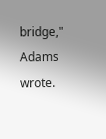bridge," Adams wrote.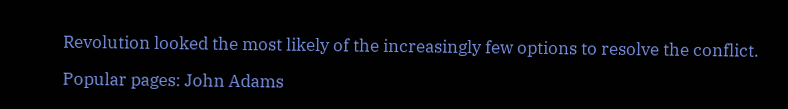Revolution looked the most likely of the increasingly few options to resolve the conflict.

Popular pages: John Adams